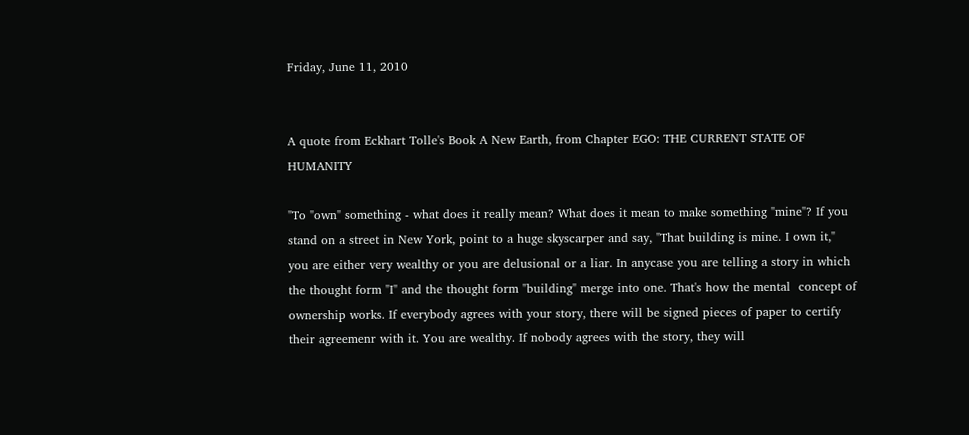Friday, June 11, 2010


A quote from Eckhart Tolle's Book A New Earth, from Chapter EGO: THE CURRENT STATE OF HUMANITY

"To "own" something - what does it really mean? What does it mean to make something "mine"? If you stand on a street in New York, point to a huge skyscarper and say, "That building is mine. I own it," you are either very wealthy or you are delusional or a liar. In anycase you are telling a story in which the thought form "I" and the thought form "building" merge into one. That's how the mental  concept of ownership works. If everybody agrees with your story, there will be signed pieces of paper to certify their agreemenr with it. You are wealthy. If nobody agrees with the story, they will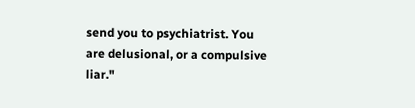send you to psychiatrist. You are delusional, or a compulsive liar."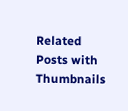Related Posts with Thumbnails